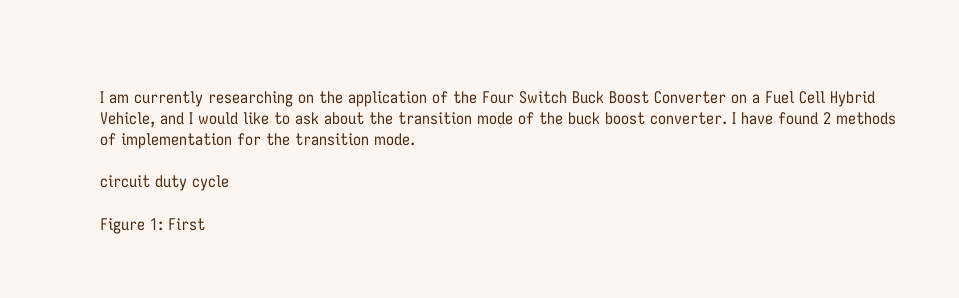I am currently researching on the application of the Four Switch Buck Boost Converter on a Fuel Cell Hybrid Vehicle, and I would like to ask about the transition mode of the buck boost converter. I have found 2 methods of implementation for the transition mode.

circuit duty cycle

Figure 1: First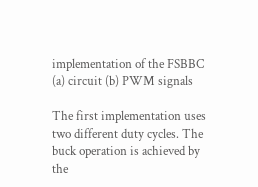implementation of the FSBBC (a) circuit (b) PWM signals

The first implementation uses two different duty cycles. The buck operation is achieved by the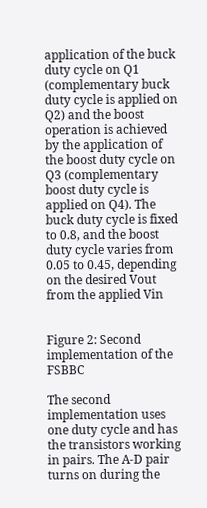application of the buck duty cycle on Q1 (complementary buck duty cycle is applied on Q2) and the boost operation is achieved by the application of the boost duty cycle on Q3 (complementary boost duty cycle is applied on Q4). The buck duty cycle is fixed to 0.8, and the boost duty cycle varies from 0.05 to 0.45, depending on the desired Vout from the applied Vin


Figure 2: Second implementation of the FSBBC

The second implementation uses one duty cycle and has the transistors working in pairs. The A-D pair turns on during the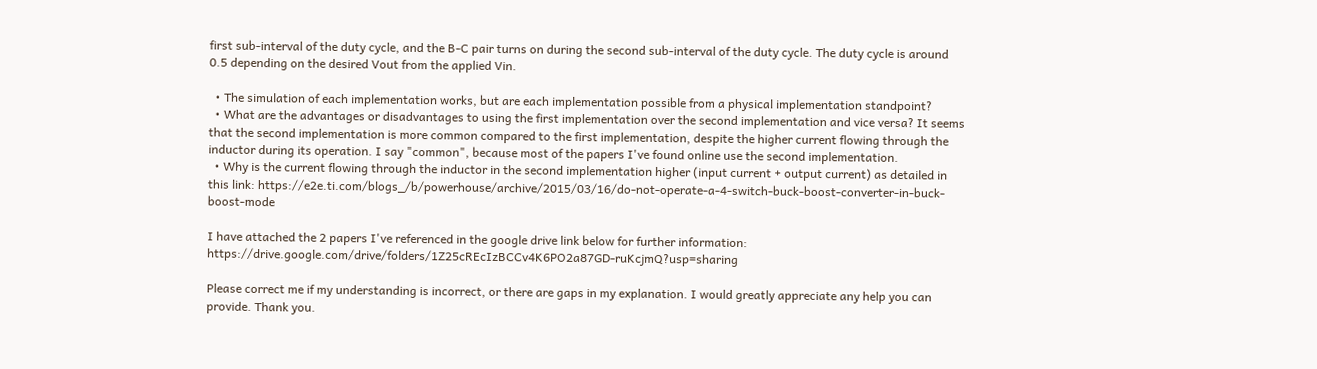first sub-interval of the duty cycle, and the B-C pair turns on during the second sub-interval of the duty cycle. The duty cycle is around 0.5 depending on the desired Vout from the applied Vin.

  • The simulation of each implementation works, but are each implementation possible from a physical implementation standpoint?
  • What are the advantages or disadvantages to using the first implementation over the second implementation and vice versa? It seems that the second implementation is more common compared to the first implementation, despite the higher current flowing through the inductor during its operation. I say "common", because most of the papers I've found online use the second implementation.
  • Why is the current flowing through the inductor in the second implementation higher (input current + output current) as detailed in this link: https://e2e.ti.com/blogs_/b/powerhouse/archive/2015/03/16/do-not-operate-a-4-switch-buck-boost-converter-in-buck-boost-mode

I have attached the 2 papers I've referenced in the google drive link below for further information: https://drive.google.com/drive/folders/1Z25cREcIzBCCv4K6PO2a87GD-ruKcjmQ?usp=sharing

Please correct me if my understanding is incorrect, or there are gaps in my explanation. I would greatly appreciate any help you can provide. Thank you.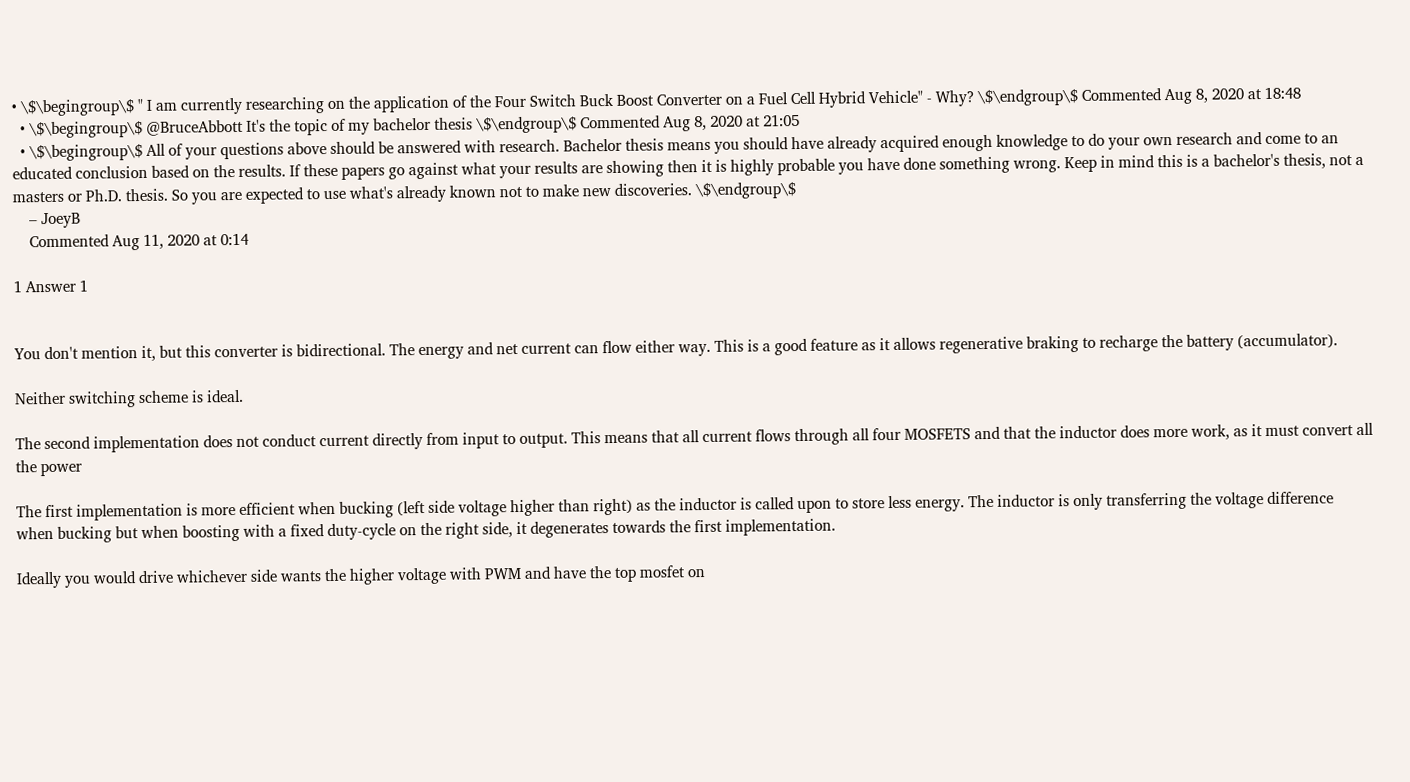• \$\begingroup\$ " I am currently researching on the application of the Four Switch Buck Boost Converter on a Fuel Cell Hybrid Vehicle" - Why? \$\endgroup\$ Commented Aug 8, 2020 at 18:48
  • \$\begingroup\$ @BruceAbbott It's the topic of my bachelor thesis \$\endgroup\$ Commented Aug 8, 2020 at 21:05
  • \$\begingroup\$ All of your questions above should be answered with research. Bachelor thesis means you should have already acquired enough knowledge to do your own research and come to an educated conclusion based on the results. If these papers go against what your results are showing then it is highly probable you have done something wrong. Keep in mind this is a bachelor's thesis, not a masters or Ph.D. thesis. So you are expected to use what's already known not to make new discoveries. \$\endgroup\$
    – JoeyB
    Commented Aug 11, 2020 at 0:14

1 Answer 1


You don't mention it, but this converter is bidirectional. The energy and net current can flow either way. This is a good feature as it allows regenerative braking to recharge the battery (accumulator).

Neither switching scheme is ideal.

The second implementation does not conduct current directly from input to output. This means that all current flows through all four MOSFETS and that the inductor does more work, as it must convert all the power

The first implementation is more efficient when bucking (left side voltage higher than right) as the inductor is called upon to store less energy. The inductor is only transferring the voltage difference when bucking but when boosting with a fixed duty-cycle on the right side, it degenerates towards the first implementation.

Ideally you would drive whichever side wants the higher voltage with PWM and have the top mosfet on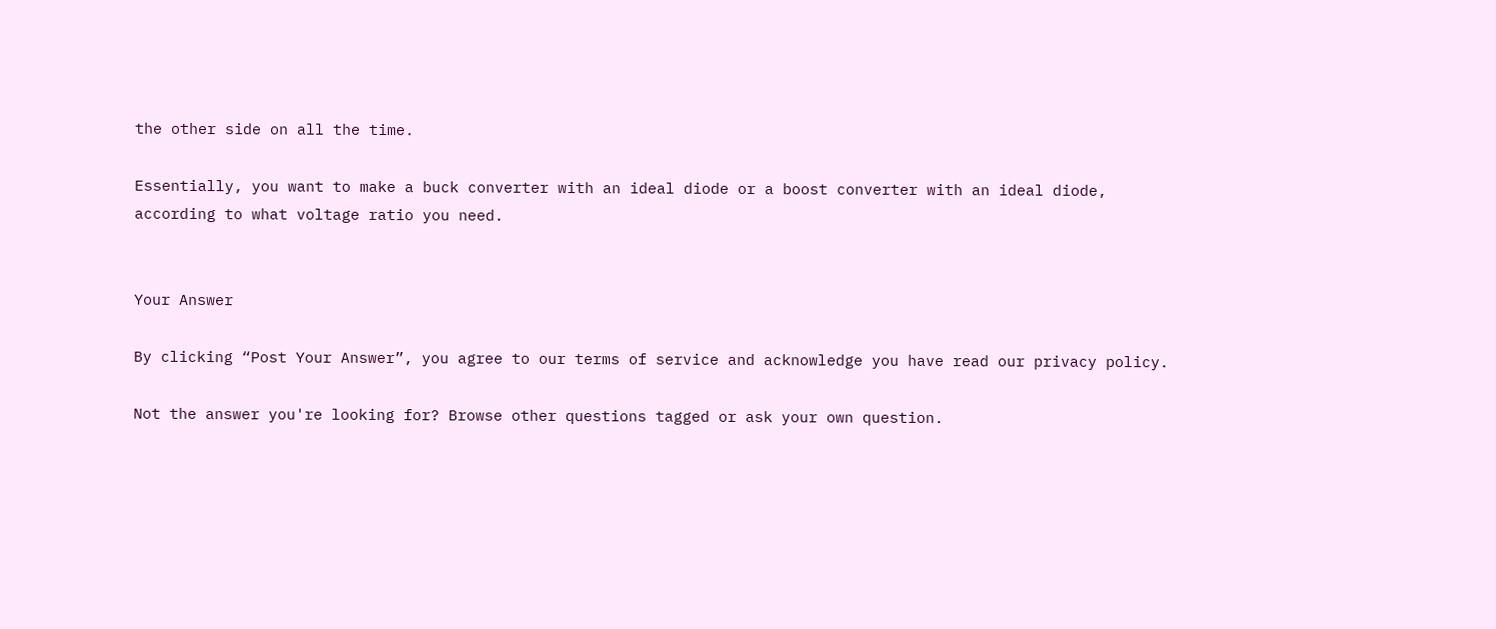the other side on all the time.

Essentially, you want to make a buck converter with an ideal diode or a boost converter with an ideal diode, according to what voltage ratio you need.


Your Answer

By clicking “Post Your Answer”, you agree to our terms of service and acknowledge you have read our privacy policy.

Not the answer you're looking for? Browse other questions tagged or ask your own question.